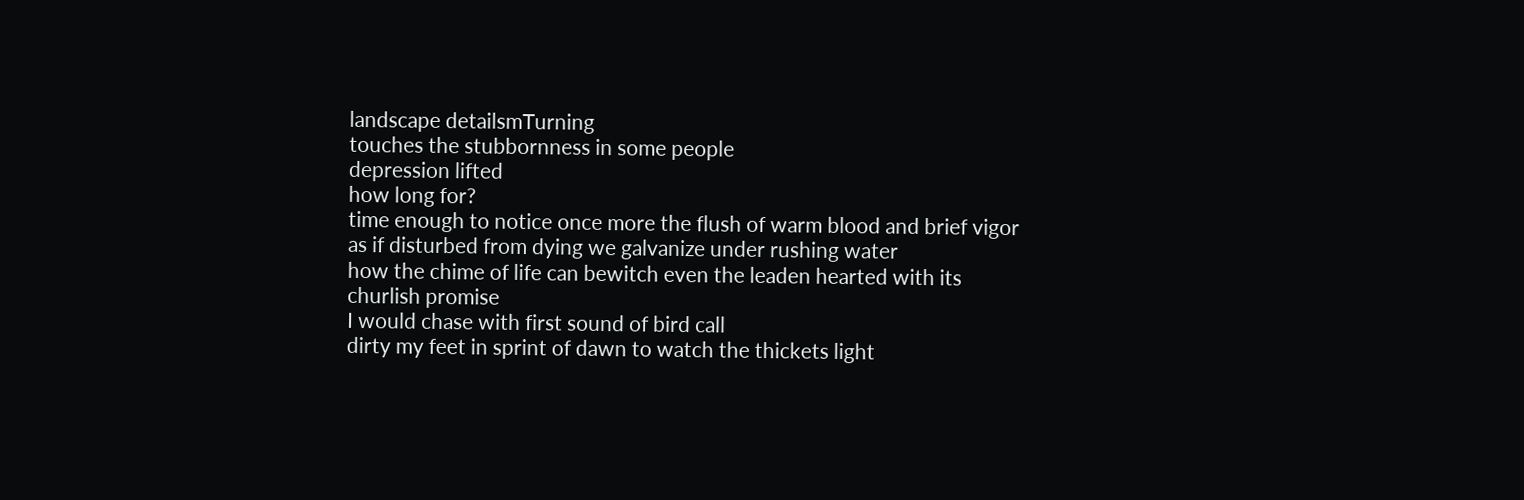landscape detailsmTurning
touches the stubbornness in some people
depression lifted
how long for?
time enough to notice once more the flush of warm blood and brief vigor as if disturbed from dying we galvanize under rushing water
how the chime of life can bewitch even the leaden hearted with its churlish promise
I would chase with first sound of bird call
dirty my feet in sprint of dawn to watch the thickets light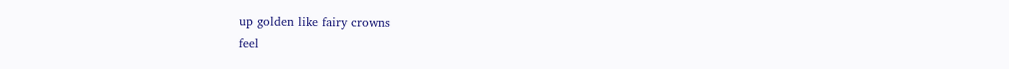up golden like fairy crowns
feel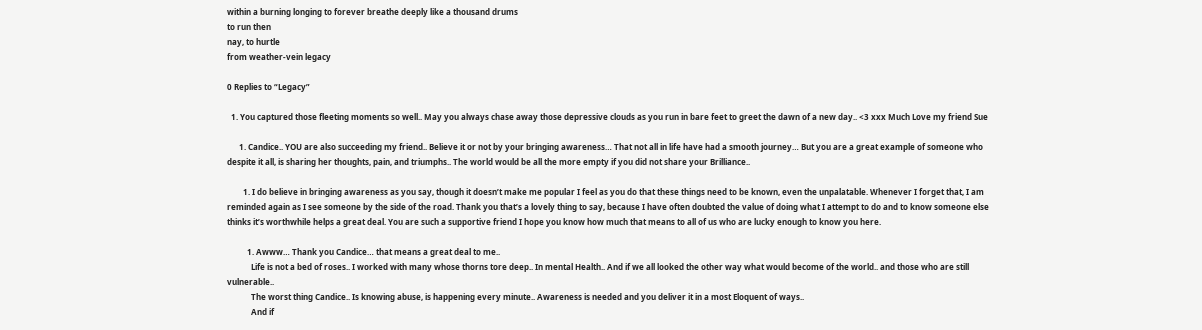within a burning longing to forever breathe deeply like a thousand drums
to run then
nay, to hurtle
from weather-vein legacy

0 Replies to “Legacy”

  1. You captured those fleeting moments so well.. May you always chase away those depressive clouds as you run in bare feet to greet the dawn of a new day.. <3 xxx Much Love my friend Sue

      1. Candice.. YOU are also succeeding my friend.. Believe it or not by your bringing awareness… That not all in life have had a smooth journey… But you are a great example of someone who despite it all, is sharing her thoughts, pain, and triumphs.. The world would be all the more empty if you did not share your Brilliance..

        1. I do believe in bringing awareness as you say, though it doesn’t make me popular I feel as you do that these things need to be known, even the unpalatable. Whenever I forget that, I am reminded again as I see someone by the side of the road. Thank you that’s a lovely thing to say, because I have often doubted the value of doing what I attempt to do and to know someone else thinks it’s worthwhile helps a great deal. You are such a supportive friend I hope you know how much that means to all of us who are lucky enough to know you here.

          1. Awww… Thank you Candice… that means a great deal to me..
            Life is not a bed of roses.. I worked with many whose thorns tore deep.. In mental Health.. And if we all looked the other way what would become of the world.. and those who are still vulnerable..
            The worst thing Candice.. Is knowing abuse, is happening every minute.. Awareness is needed and you deliver it in a most Eloquent of ways..
            And if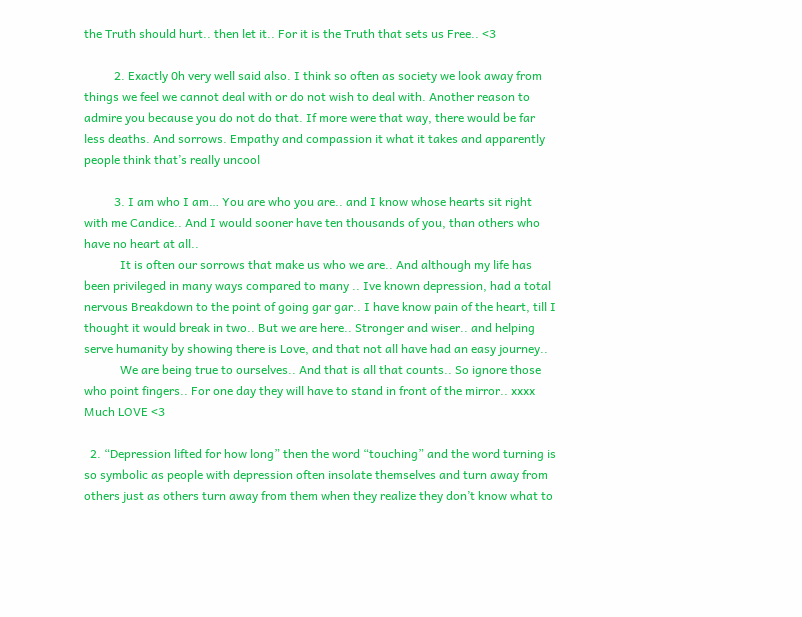the Truth should hurt.. then let it.. For it is the Truth that sets us Free.. <3

          2. Exactly 0h very well said also. I think so often as society we look away from things we feel we cannot deal with or do not wish to deal with. Another reason to admire you because you do not do that. If more were that way, there would be far less deaths. And sorrows. Empathy and compassion it what it takes and apparently people think that’s really uncool

          3. I am who I am… You are who you are.. and I know whose hearts sit right with me Candice.. And I would sooner have ten thousands of you, than others who have no heart at all..
            It is often our sorrows that make us who we are.. And although my life has been privileged in many ways compared to many .. Ive known depression, had a total nervous Breakdown to the point of going gar gar.. I have know pain of the heart, till I thought it would break in two.. But we are here.. Stronger and wiser.. and helping serve humanity by showing there is Love, and that not all have had an easy journey..
            We are being true to ourselves.. And that is all that counts.. So ignore those who point fingers.. For one day they will have to stand in front of the mirror.. xxxx Much LOVE <3

  2. “Depression lifted for how long” then the word “touching” and the word turning is so symbolic as people with depression often insolate themselves and turn away from others just as others turn away from them when they realize they don’t know what to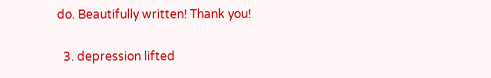do. Beautifully written! Thank you!

  3. depression lifted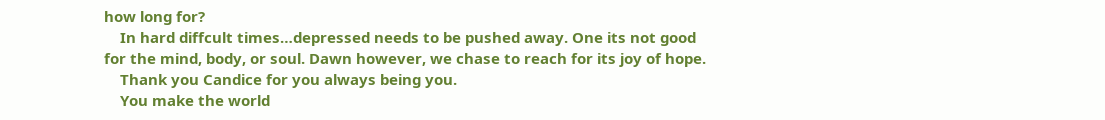how long for?
    In hard diffcult times…depressed needs to be pushed away. One its not good for the mind, body, or soul. Dawn however, we chase to reach for its joy of hope.
    Thank you Candice for you always being you.
    You make the world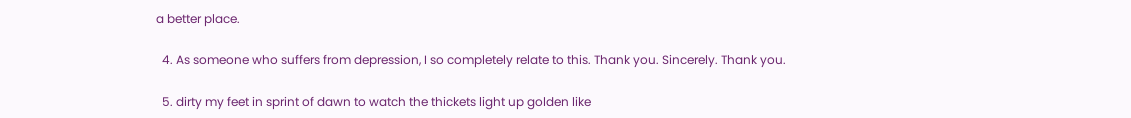a better place.

  4. As someone who suffers from depression, I so completely relate to this. Thank you. Sincerely. Thank you.

  5. dirty my feet in sprint of dawn to watch the thickets light up golden like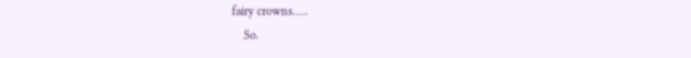fairy crowns…..
    So.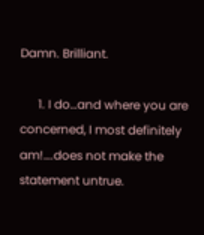Damn. Brilliant.

      1. I do…and where you are concerned, I most definitely am!….does not make the statement untrue.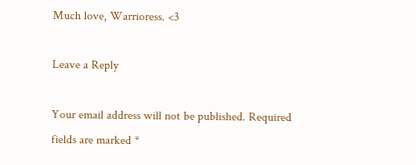Much love, Warrioress. <3

Leave a Reply

Your email address will not be published. Required fields are marked *